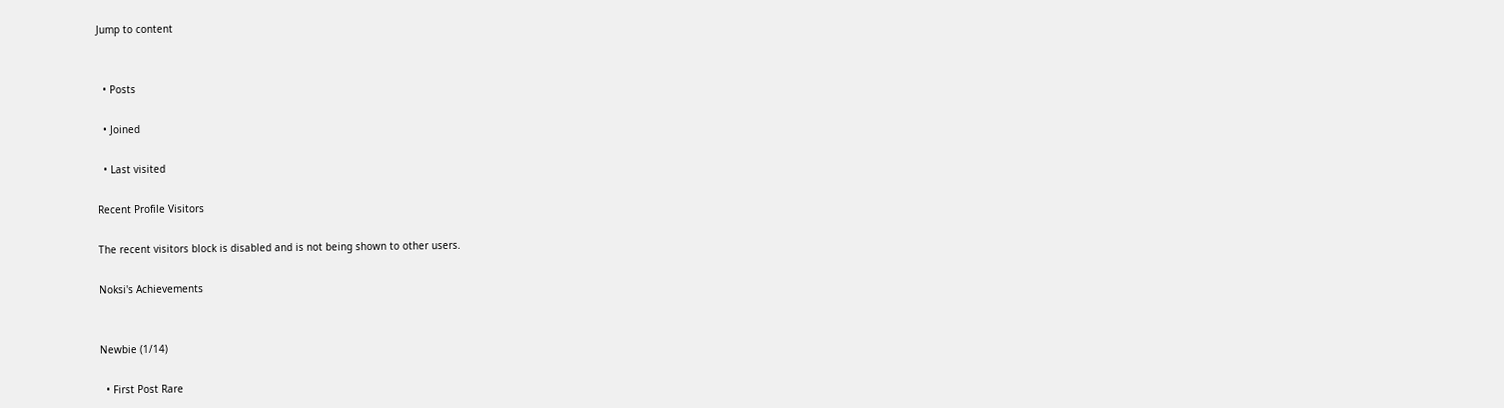Jump to content


  • Posts

  • Joined

  • Last visited

Recent Profile Visitors

The recent visitors block is disabled and is not being shown to other users.

Noksi's Achievements


Newbie (1/14)

  • First Post Rare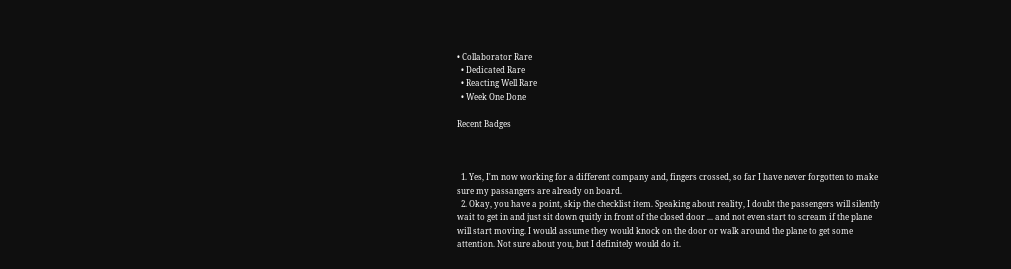• Collaborator Rare
  • Dedicated Rare
  • Reacting Well Rare
  • Week One Done

Recent Badges



  1. Yes, I'm now working for a different company and, fingers crossed, so far I have never forgotten to make sure my passangers are already on board.
  2. Okay, you have a point, skip the checklist item. Speaking about reality, I doubt the passengers will silently wait to get in and just sit down quitly in front of the closed door ... and not even start to scream if the plane will start moving. I would assume they would knock on the door or walk around the plane to get some attention. Not sure about you, but I definitely would do it.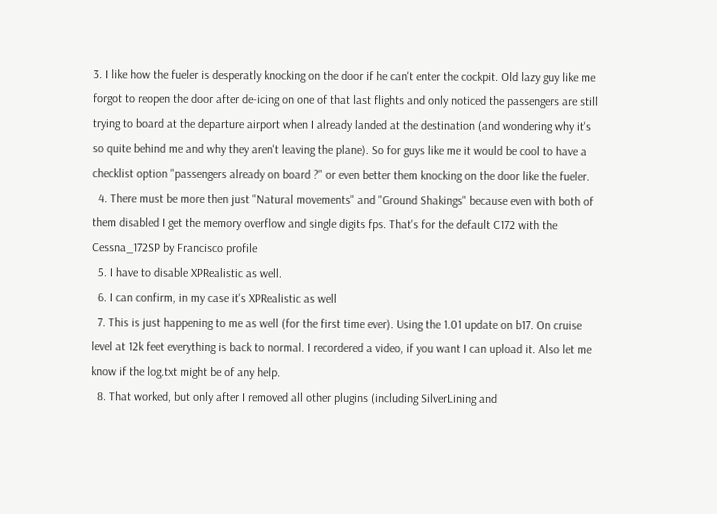3. I like how the fueler is desperatly knocking on the door if he can't enter the cockpit. Old lazy guy like me forgot to reopen the door after de-icing on one of that last flights and only noticed the passengers are still trying to board at the departure airport when I already landed at the destination (and wondering why it's so quite behind me and why they aren't leaving the plane). So for guys like me it would be cool to have a checklist option "passengers already on board ?" or even better them knocking on the door like the fueler.
  4. There must be more then just "Natural movements" and "Ground Shakings" because even with both of them disabled I get the memory overflow and single digits fps. That's for the default C172 with the Cessna_172SP by Francisco profile
  5. I have to disable XPRealistic as well.
  6. I can confirm, in my case it's XPRealistic as well
  7. This is just happening to me as well (for the first time ever). Using the 1.01 update on b17. On cruise level at 12k feet everything is back to normal. I recordered a video, if you want I can upload it. Also let me know if the log.txt might be of any help.
  8. That worked, but only after I removed all other plugins (including SilverLining and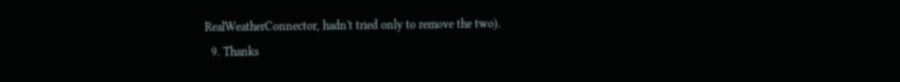RealWeatherConnector, hadn't tried only to remove the two).
  9. Thanks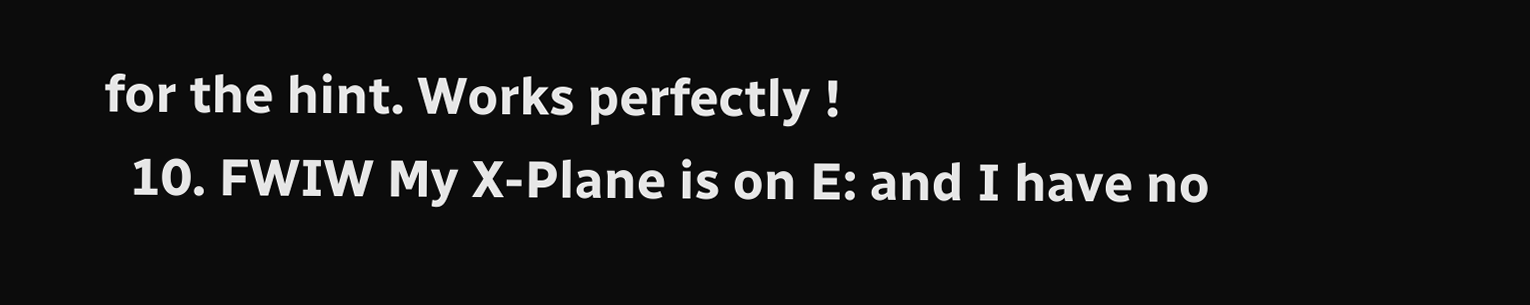for the hint. Works perfectly !
  10. FWIW My X-Plane is on E: and I have no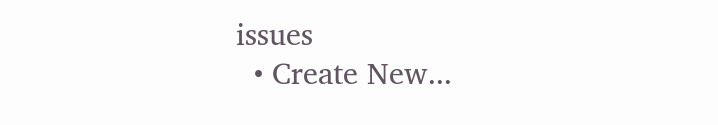issues
  • Create New...